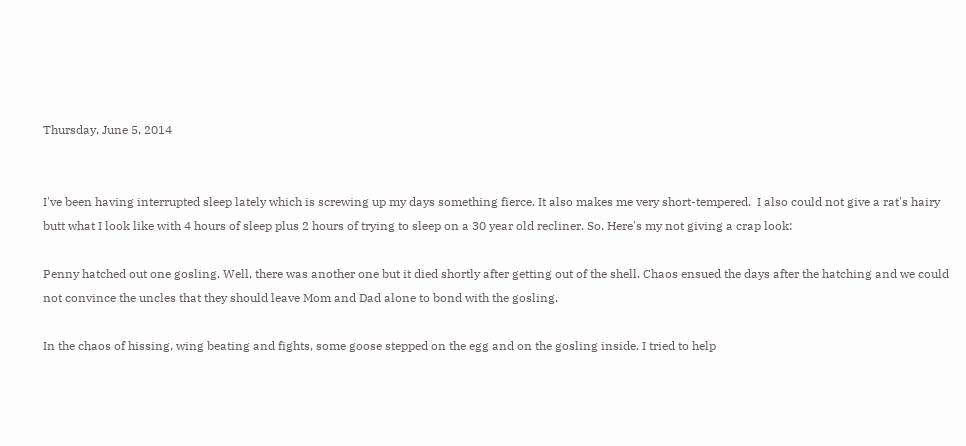Thursday, June 5, 2014


I've been having interrupted sleep lately which is screwing up my days something fierce. It also makes me very short-tempered.  I also could not give a rat's hairy butt what I look like with 4 hours of sleep plus 2 hours of trying to sleep on a 30 year old recliner. So. Here's my not giving a crap look:

Penny hatched out one gosling. Well, there was another one but it died shortly after getting out of the shell. Chaos ensued the days after the hatching and we could not convince the uncles that they should leave Mom and Dad alone to bond with the gosling.

In the chaos of hissing, wing beating and fights, some goose stepped on the egg and on the gosling inside. I tried to help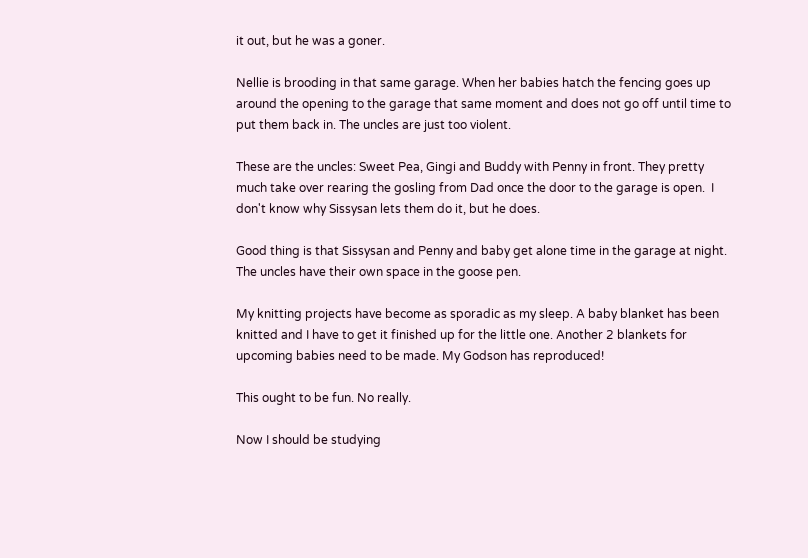it out, but he was a goner.

Nellie is brooding in that same garage. When her babies hatch the fencing goes up around the opening to the garage that same moment and does not go off until time to put them back in. The uncles are just too violent.

These are the uncles: Sweet Pea, Gingi and Buddy with Penny in front. They pretty much take over rearing the gosling from Dad once the door to the garage is open.  I don't know why Sissysan lets them do it, but he does.

Good thing is that Sissysan and Penny and baby get alone time in the garage at night. The uncles have their own space in the goose pen.

My knitting projects have become as sporadic as my sleep. A baby blanket has been knitted and I have to get it finished up for the little one. Another 2 blankets for upcoming babies need to be made. My Godson has reproduced!

This ought to be fun. No really.

Now I should be studying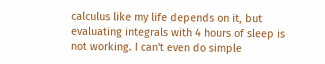calculus like my life depends on it, but evaluating integrals with 4 hours of sleep is not working. I can't even do simple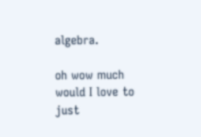algebra.

oh wow much would I love to just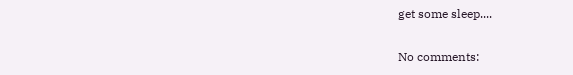get some sleep....

No comments: